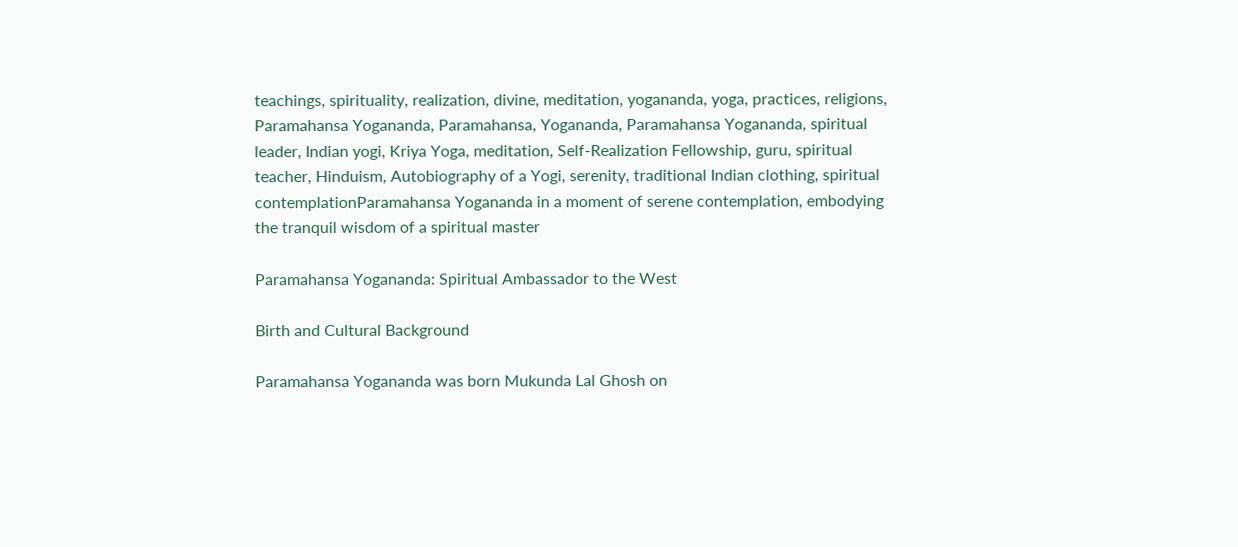teachings, spirituality, realization, divine, meditation, yogananda, yoga, practices, religions, Paramahansa Yogananda, Paramahansa, Yogananda, Paramahansa Yogananda, spiritual leader, Indian yogi, Kriya Yoga, meditation, Self-Realization Fellowship, guru, spiritual teacher, Hinduism, Autobiography of a Yogi, serenity, traditional Indian clothing, spiritual contemplationParamahansa Yogananda in a moment of serene contemplation, embodying the tranquil wisdom of a spiritual master

Paramahansa Yogananda: Spiritual Ambassador to the West

Birth and Cultural Background

Paramahansa Yogananda was born Mukunda Lal Ghosh on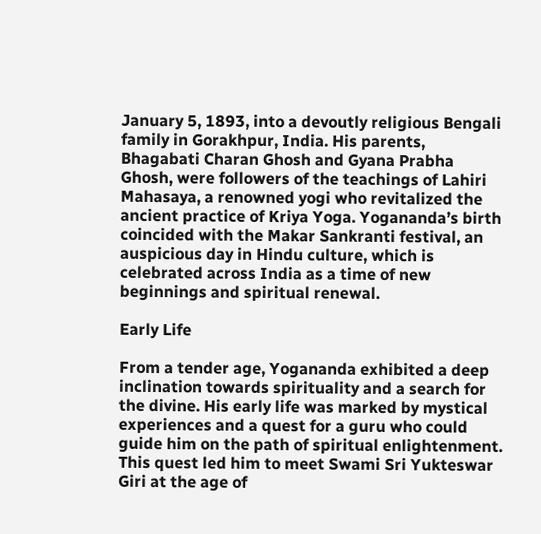January 5, 1893, into a devoutly religious Bengali family in Gorakhpur, India. His parents, Bhagabati Charan Ghosh and Gyana Prabha Ghosh, were followers of the teachings of Lahiri Mahasaya, a renowned yogi who revitalized the ancient practice of Kriya Yoga. Yogananda’s birth coincided with the Makar Sankranti festival, an auspicious day in Hindu culture, which is celebrated across India as a time of new beginnings and spiritual renewal.

Early Life

From a tender age, Yogananda exhibited a deep inclination towards spirituality and a search for the divine. His early life was marked by mystical experiences and a quest for a guru who could guide him on the path of spiritual enlightenment. This quest led him to meet Swami Sri Yukteswar Giri at the age of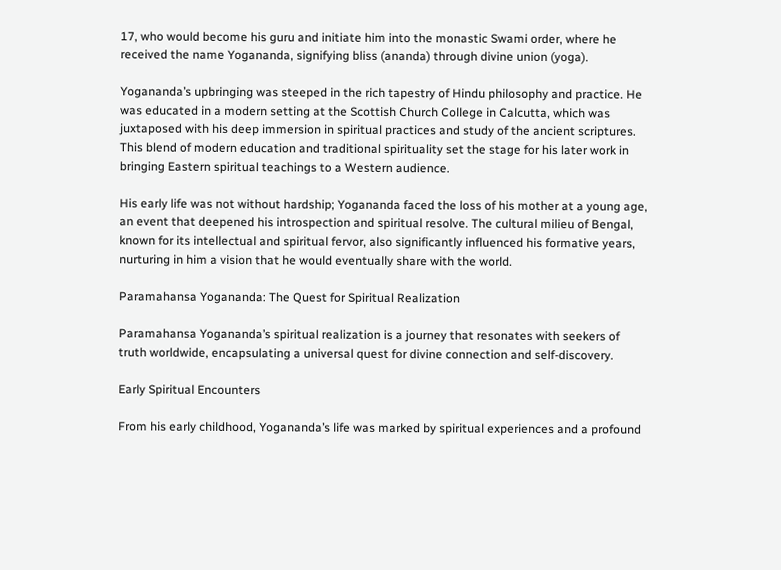17, who would become his guru and initiate him into the monastic Swami order, where he received the name Yogananda, signifying bliss (ananda) through divine union (yoga).

Yogananda’s upbringing was steeped in the rich tapestry of Hindu philosophy and practice. He was educated in a modern setting at the Scottish Church College in Calcutta, which was juxtaposed with his deep immersion in spiritual practices and study of the ancient scriptures. This blend of modern education and traditional spirituality set the stage for his later work in bringing Eastern spiritual teachings to a Western audience.

His early life was not without hardship; Yogananda faced the loss of his mother at a young age, an event that deepened his introspection and spiritual resolve. The cultural milieu of Bengal, known for its intellectual and spiritual fervor, also significantly influenced his formative years, nurturing in him a vision that he would eventually share with the world.

Paramahansa Yogananda: The Quest for Spiritual Realization

Paramahansa Yogananda’s spiritual realization is a journey that resonates with seekers of truth worldwide, encapsulating a universal quest for divine connection and self-discovery.

Early Spiritual Encounters

From his early childhood, Yogananda’s life was marked by spiritual experiences and a profound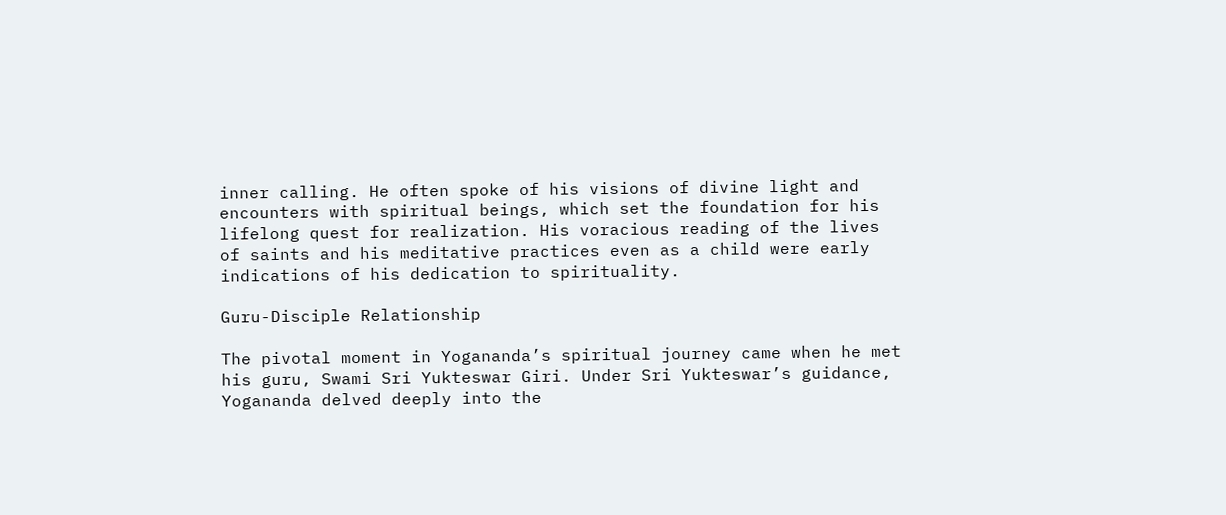inner calling. He often spoke of his visions of divine light and encounters with spiritual beings, which set the foundation for his lifelong quest for realization. His voracious reading of the lives of saints and his meditative practices even as a child were early indications of his dedication to spirituality.

Guru-Disciple Relationship

The pivotal moment in Yogananda’s spiritual journey came when he met his guru, Swami Sri Yukteswar Giri. Under Sri Yukteswar’s guidance, Yogananda delved deeply into the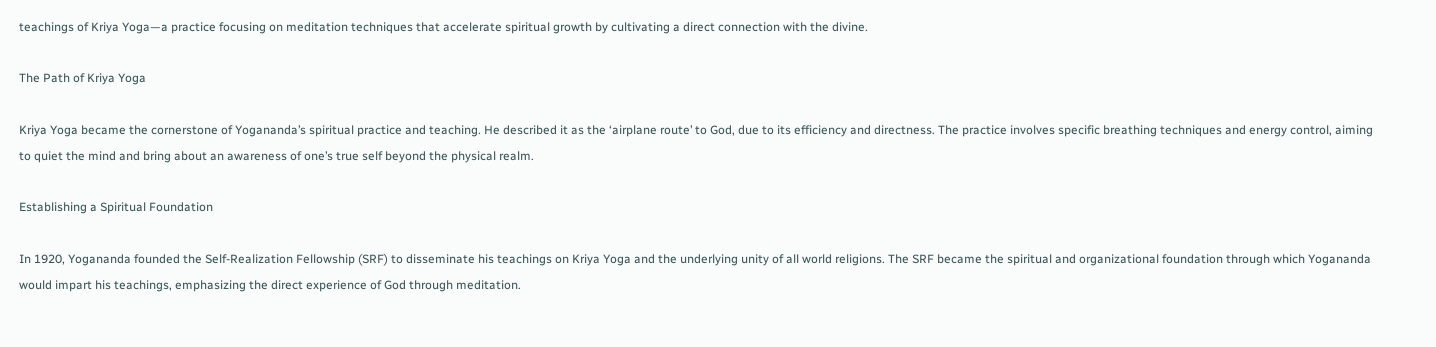teachings of Kriya Yoga—a practice focusing on meditation techniques that accelerate spiritual growth by cultivating a direct connection with the divine.

The Path of Kriya Yoga

Kriya Yoga became the cornerstone of Yogananda’s spiritual practice and teaching. He described it as the ‘airplane route’ to God, due to its efficiency and directness. The practice involves specific breathing techniques and energy control, aiming to quiet the mind and bring about an awareness of one’s true self beyond the physical realm.

Establishing a Spiritual Foundation

In 1920, Yogananda founded the Self-Realization Fellowship (SRF) to disseminate his teachings on Kriya Yoga and the underlying unity of all world religions. The SRF became the spiritual and organizational foundation through which Yogananda would impart his teachings, emphasizing the direct experience of God through meditation.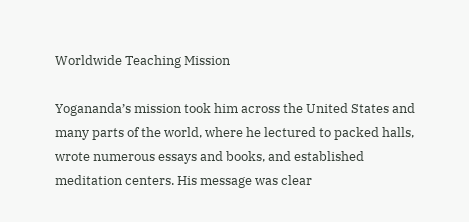Worldwide Teaching Mission

Yogananda’s mission took him across the United States and many parts of the world, where he lectured to packed halls, wrote numerous essays and books, and established meditation centers. His message was clear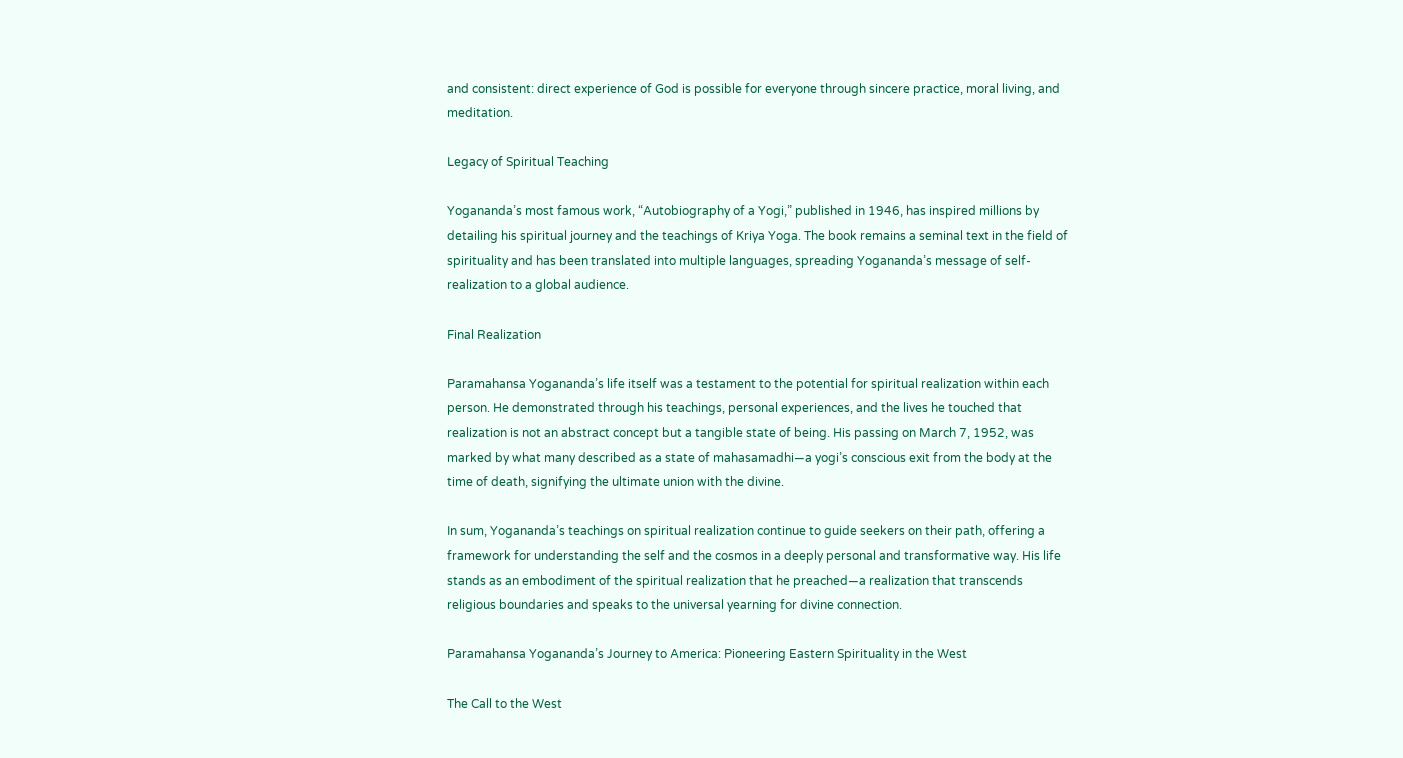and consistent: direct experience of God is possible for everyone through sincere practice, moral living, and meditation.

Legacy of Spiritual Teaching

Yogananda’s most famous work, “Autobiography of a Yogi,” published in 1946, has inspired millions by detailing his spiritual journey and the teachings of Kriya Yoga. The book remains a seminal text in the field of spirituality and has been translated into multiple languages, spreading Yogananda’s message of self-realization to a global audience.

Final Realization

Paramahansa Yogananda’s life itself was a testament to the potential for spiritual realization within each person. He demonstrated through his teachings, personal experiences, and the lives he touched that realization is not an abstract concept but a tangible state of being. His passing on March 7, 1952, was marked by what many described as a state of mahasamadhi—a yogi’s conscious exit from the body at the time of death, signifying the ultimate union with the divine.

In sum, Yogananda’s teachings on spiritual realization continue to guide seekers on their path, offering a framework for understanding the self and the cosmos in a deeply personal and transformative way. His life stands as an embodiment of the spiritual realization that he preached—a realization that transcends religious boundaries and speaks to the universal yearning for divine connection.

Paramahansa Yogananda’s Journey to America: Pioneering Eastern Spirituality in the West

The Call to the West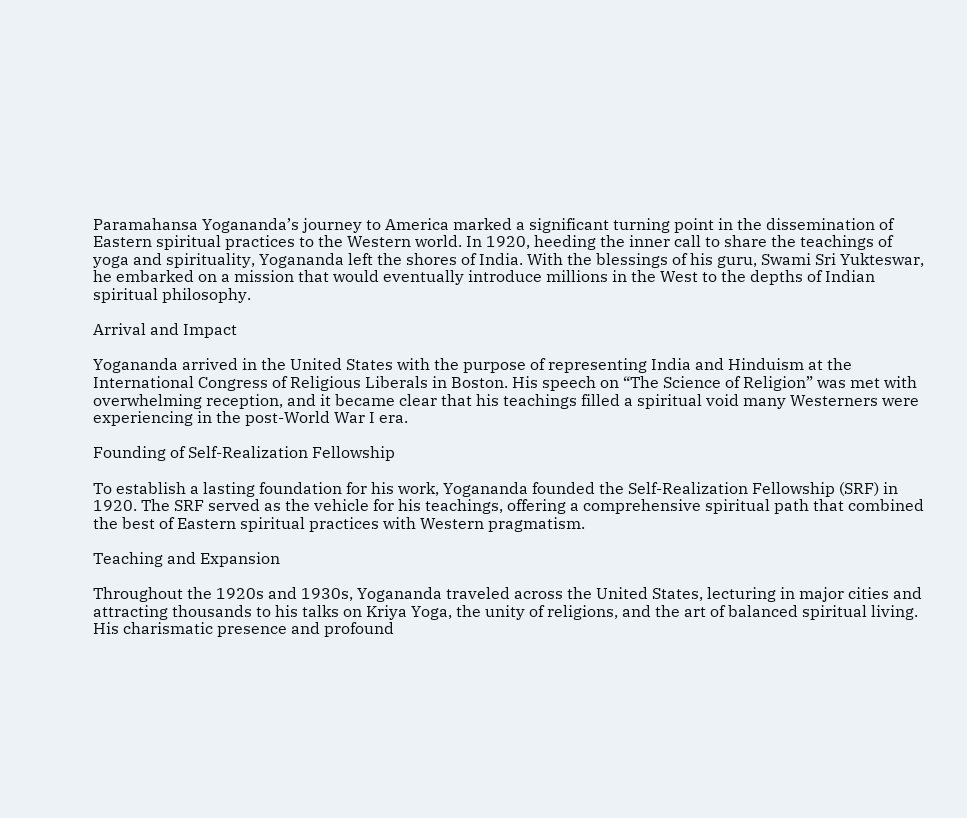Paramahansa Yogananda’s journey to America marked a significant turning point in the dissemination of Eastern spiritual practices to the Western world. In 1920, heeding the inner call to share the teachings of yoga and spirituality, Yogananda left the shores of India. With the blessings of his guru, Swami Sri Yukteswar, he embarked on a mission that would eventually introduce millions in the West to the depths of Indian spiritual philosophy.

Arrival and Impact

Yogananda arrived in the United States with the purpose of representing India and Hinduism at the International Congress of Religious Liberals in Boston. His speech on “The Science of Religion” was met with overwhelming reception, and it became clear that his teachings filled a spiritual void many Westerners were experiencing in the post-World War I era.

Founding of Self-Realization Fellowship

To establish a lasting foundation for his work, Yogananda founded the Self-Realization Fellowship (SRF) in 1920. The SRF served as the vehicle for his teachings, offering a comprehensive spiritual path that combined the best of Eastern spiritual practices with Western pragmatism.

Teaching and Expansion

Throughout the 1920s and 1930s, Yogananda traveled across the United States, lecturing in major cities and attracting thousands to his talks on Kriya Yoga, the unity of religions, and the art of balanced spiritual living. His charismatic presence and profound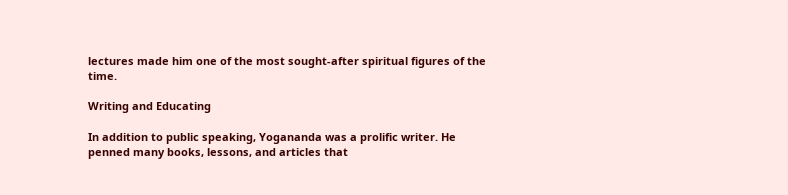lectures made him one of the most sought-after spiritual figures of the time.

Writing and Educating

In addition to public speaking, Yogananda was a prolific writer. He penned many books, lessons, and articles that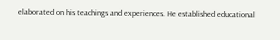elaborated on his teachings and experiences. He established educational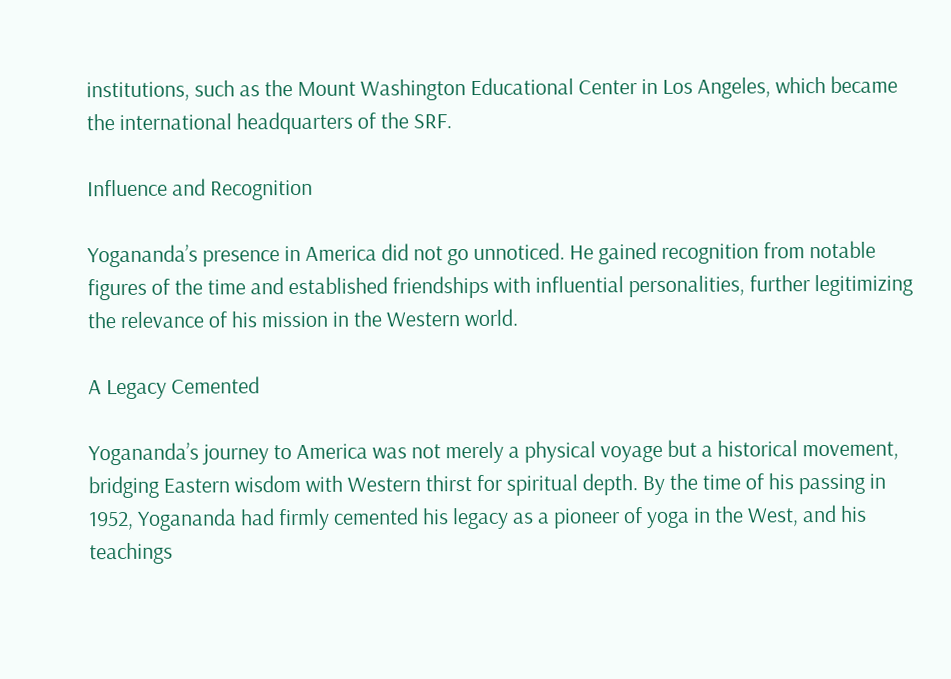institutions, such as the Mount Washington Educational Center in Los Angeles, which became the international headquarters of the SRF.

Influence and Recognition

Yogananda’s presence in America did not go unnoticed. He gained recognition from notable figures of the time and established friendships with influential personalities, further legitimizing the relevance of his mission in the Western world.

A Legacy Cemented

Yogananda’s journey to America was not merely a physical voyage but a historical movement, bridging Eastern wisdom with Western thirst for spiritual depth. By the time of his passing in 1952, Yogananda had firmly cemented his legacy as a pioneer of yoga in the West, and his teachings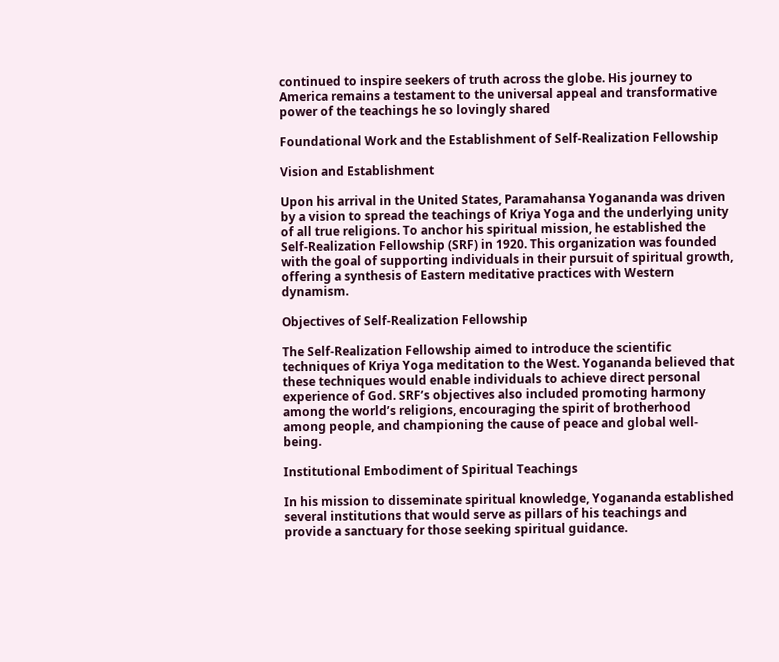continued to inspire seekers of truth across the globe. His journey to America remains a testament to the universal appeal and transformative power of the teachings he so lovingly shared

Foundational Work and the Establishment of Self-Realization Fellowship

Vision and Establishment

Upon his arrival in the United States, Paramahansa Yogananda was driven by a vision to spread the teachings of Kriya Yoga and the underlying unity of all true religions. To anchor his spiritual mission, he established the Self-Realization Fellowship (SRF) in 1920. This organization was founded with the goal of supporting individuals in their pursuit of spiritual growth, offering a synthesis of Eastern meditative practices with Western dynamism.

Objectives of Self-Realization Fellowship

The Self-Realization Fellowship aimed to introduce the scientific techniques of Kriya Yoga meditation to the West. Yogananda believed that these techniques would enable individuals to achieve direct personal experience of God. SRF’s objectives also included promoting harmony among the world’s religions, encouraging the spirit of brotherhood among people, and championing the cause of peace and global well-being.

Institutional Embodiment of Spiritual Teachings

In his mission to disseminate spiritual knowledge, Yogananda established several institutions that would serve as pillars of his teachings and provide a sanctuary for those seeking spiritual guidance.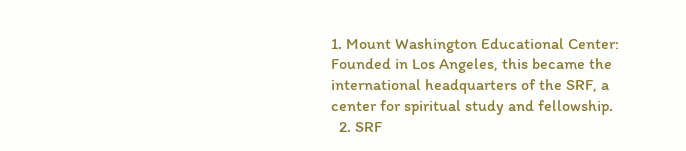1. Mount Washington Educational Center: Founded in Los Angeles, this became the international headquarters of the SRF, a center for spiritual study and fellowship.
  2. SRF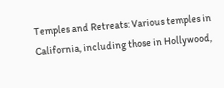Temples and Retreats: Various temples in California, including those in Hollywood,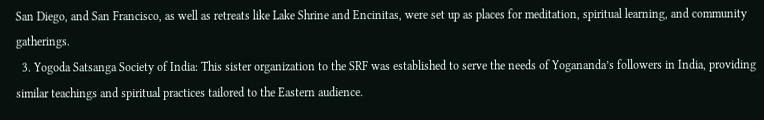San Diego, and San Francisco, as well as retreats like Lake Shrine and Encinitas, were set up as places for meditation, spiritual learning, and community gatherings.
  3. Yogoda Satsanga Society of India: This sister organization to the SRF was established to serve the needs of Yogananda’s followers in India, providing similar teachings and spiritual practices tailored to the Eastern audience.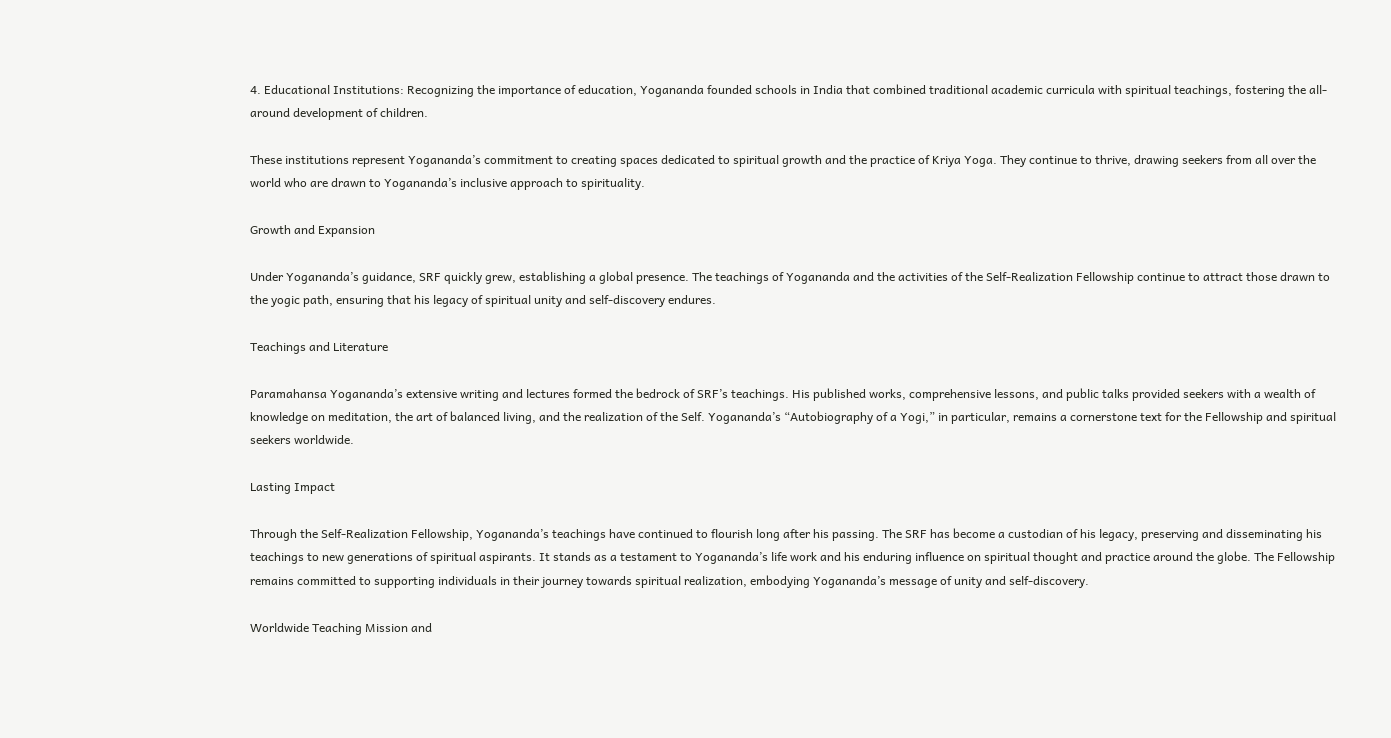4. Educational Institutions: Recognizing the importance of education, Yogananda founded schools in India that combined traditional academic curricula with spiritual teachings, fostering the all-around development of children.

These institutions represent Yogananda’s commitment to creating spaces dedicated to spiritual growth and the practice of Kriya Yoga. They continue to thrive, drawing seekers from all over the world who are drawn to Yogananda’s inclusive approach to spirituality.

Growth and Expansion

Under Yogananda’s guidance, SRF quickly grew, establishing a global presence. The teachings of Yogananda and the activities of the Self-Realization Fellowship continue to attract those drawn to the yogic path, ensuring that his legacy of spiritual unity and self-discovery endures.

Teachings and Literature

Paramahansa Yogananda’s extensive writing and lectures formed the bedrock of SRF’s teachings. His published works, comprehensive lessons, and public talks provided seekers with a wealth of knowledge on meditation, the art of balanced living, and the realization of the Self. Yogananda’s “Autobiography of a Yogi,” in particular, remains a cornerstone text for the Fellowship and spiritual seekers worldwide.

Lasting Impact

Through the Self-Realization Fellowship, Yogananda’s teachings have continued to flourish long after his passing. The SRF has become a custodian of his legacy, preserving and disseminating his teachings to new generations of spiritual aspirants. It stands as a testament to Yogananda’s life work and his enduring influence on spiritual thought and practice around the globe. The Fellowship remains committed to supporting individuals in their journey towards spiritual realization, embodying Yogananda’s message of unity and self-discovery.

Worldwide Teaching Mission and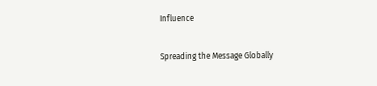Influence

Spreading the Message Globally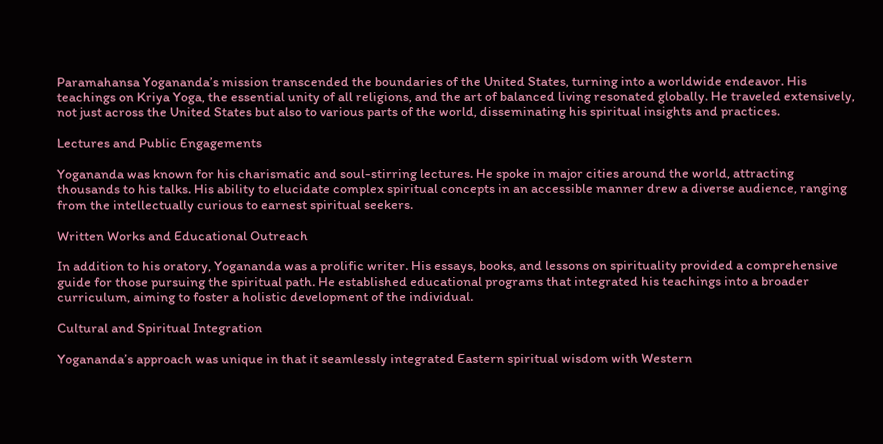Paramahansa Yogananda’s mission transcended the boundaries of the United States, turning into a worldwide endeavor. His teachings on Kriya Yoga, the essential unity of all religions, and the art of balanced living resonated globally. He traveled extensively, not just across the United States but also to various parts of the world, disseminating his spiritual insights and practices.

Lectures and Public Engagements

Yogananda was known for his charismatic and soul-stirring lectures. He spoke in major cities around the world, attracting thousands to his talks. His ability to elucidate complex spiritual concepts in an accessible manner drew a diverse audience, ranging from the intellectually curious to earnest spiritual seekers.

Written Works and Educational Outreach

In addition to his oratory, Yogananda was a prolific writer. His essays, books, and lessons on spirituality provided a comprehensive guide for those pursuing the spiritual path. He established educational programs that integrated his teachings into a broader curriculum, aiming to foster a holistic development of the individual.

Cultural and Spiritual Integration

Yogananda’s approach was unique in that it seamlessly integrated Eastern spiritual wisdom with Western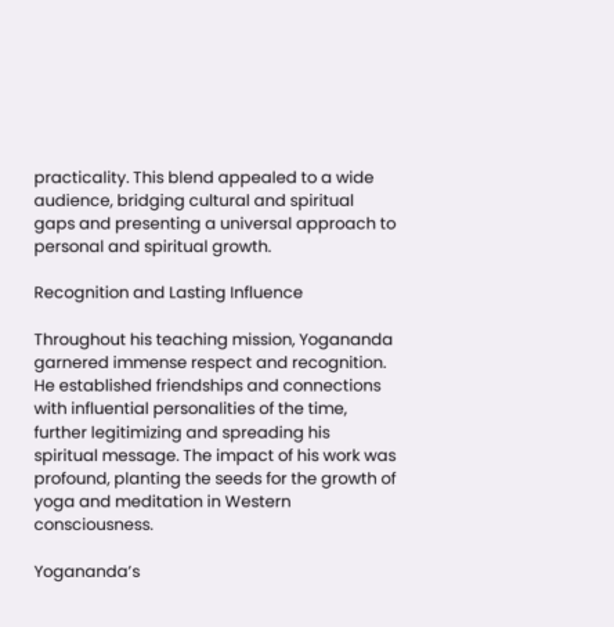practicality. This blend appealed to a wide audience, bridging cultural and spiritual gaps and presenting a universal approach to personal and spiritual growth.

Recognition and Lasting Influence

Throughout his teaching mission, Yogananda garnered immense respect and recognition. He established friendships and connections with influential personalities of the time, further legitimizing and spreading his spiritual message. The impact of his work was profound, planting the seeds for the growth of yoga and meditation in Western consciousness.

Yogananda’s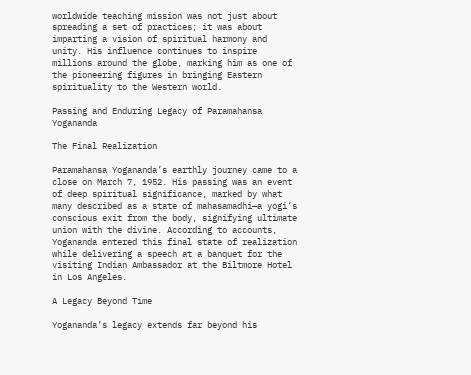worldwide teaching mission was not just about spreading a set of practices; it was about imparting a vision of spiritual harmony and unity. His influence continues to inspire millions around the globe, marking him as one of the pioneering figures in bringing Eastern spirituality to the Western world.

Passing and Enduring Legacy of Paramahansa Yogananda

The Final Realization

Paramahansa Yogananda’s earthly journey came to a close on March 7, 1952. His passing was an event of deep spiritual significance, marked by what many described as a state of mahasamadhi—a yogi’s conscious exit from the body, signifying ultimate union with the divine. According to accounts, Yogananda entered this final state of realization while delivering a speech at a banquet for the visiting Indian Ambassador at the Biltmore Hotel in Los Angeles.

A Legacy Beyond Time

Yogananda’s legacy extends far beyond his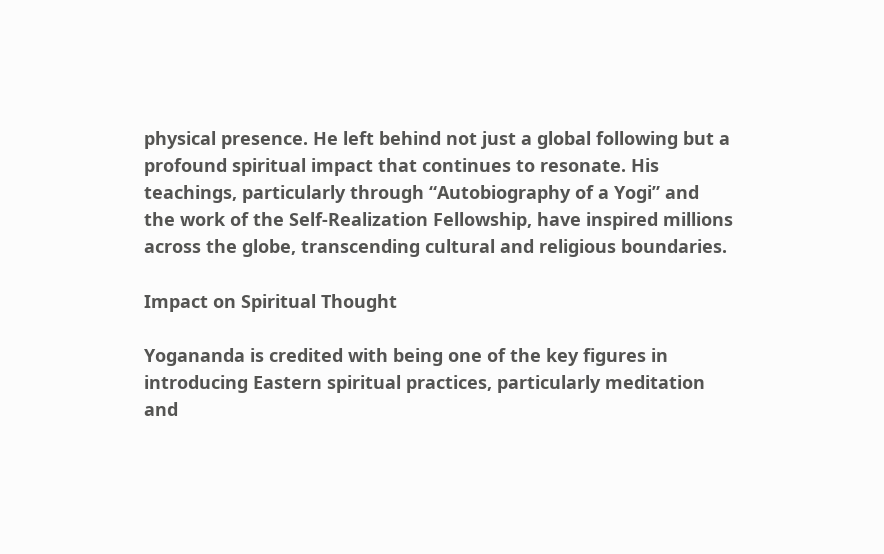physical presence. He left behind not just a global following but a profound spiritual impact that continues to resonate. His teachings, particularly through “Autobiography of a Yogi” and the work of the Self-Realization Fellowship, have inspired millions across the globe, transcending cultural and religious boundaries.

Impact on Spiritual Thought

Yogananda is credited with being one of the key figures in introducing Eastern spiritual practices, particularly meditation and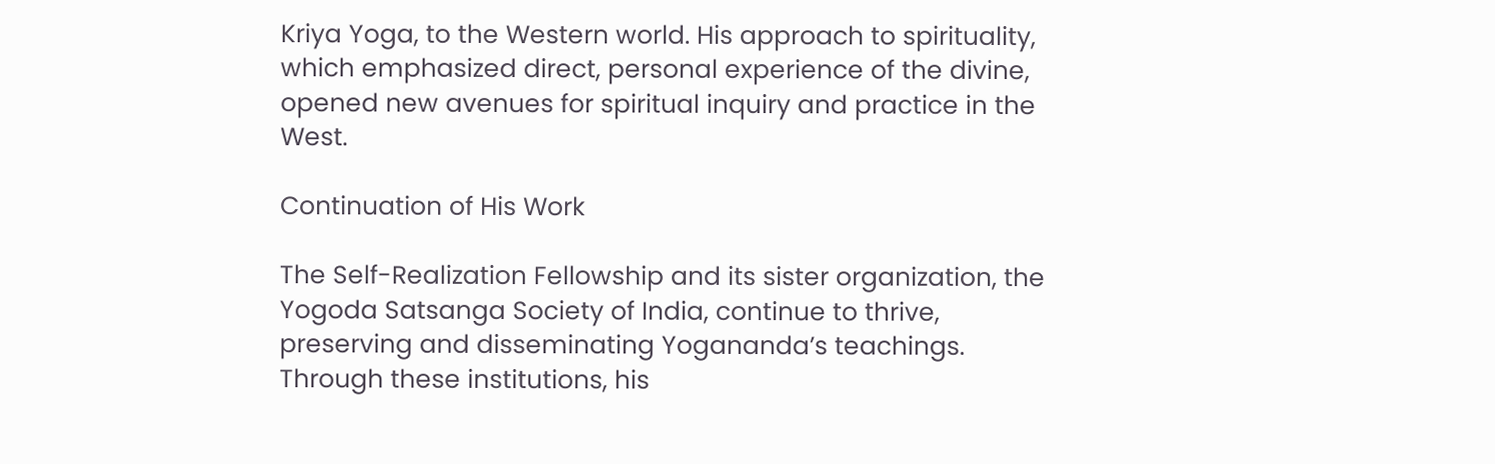Kriya Yoga, to the Western world. His approach to spirituality, which emphasized direct, personal experience of the divine, opened new avenues for spiritual inquiry and practice in the West.

Continuation of His Work

The Self-Realization Fellowship and its sister organization, the Yogoda Satsanga Society of India, continue to thrive, preserving and disseminating Yogananda’s teachings. Through these institutions, his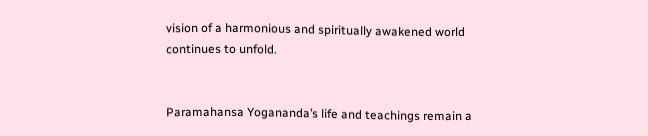vision of a harmonious and spiritually awakened world continues to unfold.


Paramahansa Yogananda’s life and teachings remain a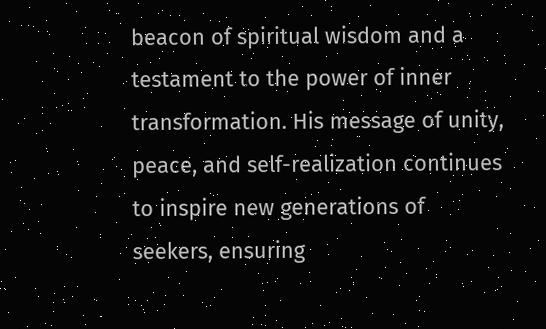beacon of spiritual wisdom and a testament to the power of inner transformation. His message of unity, peace, and self-realization continues to inspire new generations of seekers, ensuring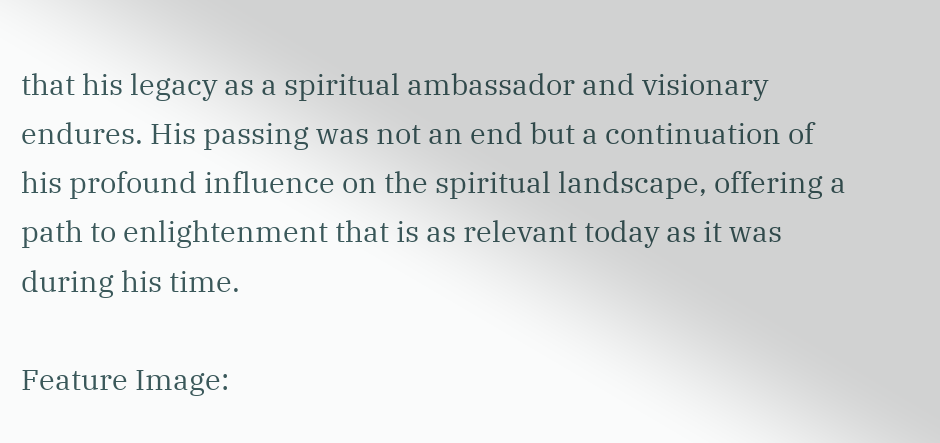that his legacy as a spiritual ambassador and visionary endures. His passing was not an end but a continuation of his profound influence on the spiritual landscape, offering a path to enlightenment that is as relevant today as it was during his time.

Feature Image: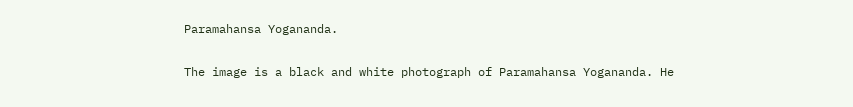Paramahansa Yogananda.

The image is a black and white photograph of Paramahansa Yogananda. He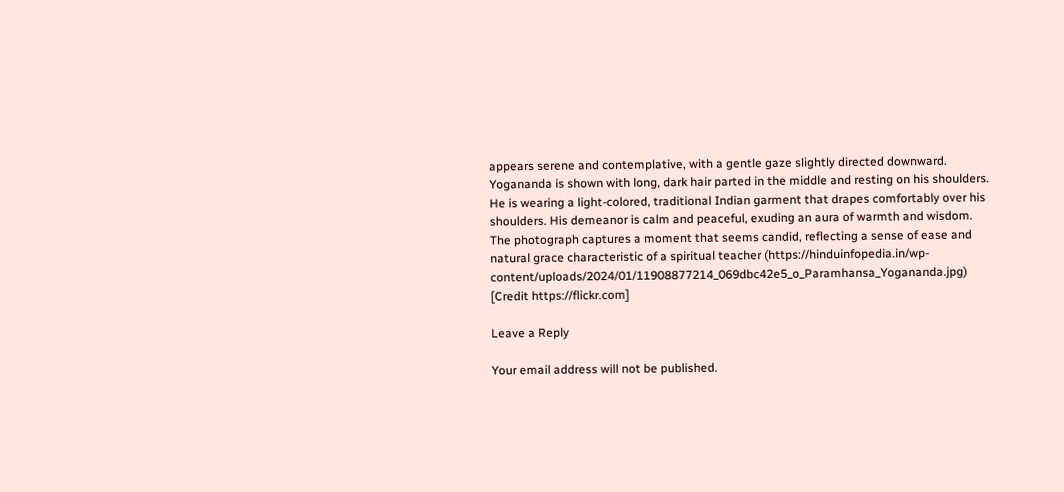appears serene and contemplative, with a gentle gaze slightly directed downward. Yogananda is shown with long, dark hair parted in the middle and resting on his shoulders. He is wearing a light-colored, traditional Indian garment that drapes comfortably over his shoulders. His demeanor is calm and peaceful, exuding an aura of warmth and wisdom. The photograph captures a moment that seems candid, reflecting a sense of ease and natural grace characteristic of a spiritual teacher (https://hinduinfopedia.in/wp-content/uploads/2024/01/11908877214_069dbc42e5_o_Paramhansa_Yogananda.jpg) [Credit https://flickr.com]

Leave a Reply

Your email address will not be published.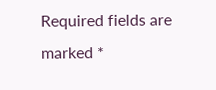Required fields are marked *